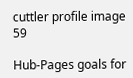cuttler profile image 59

Hub-Pages goals for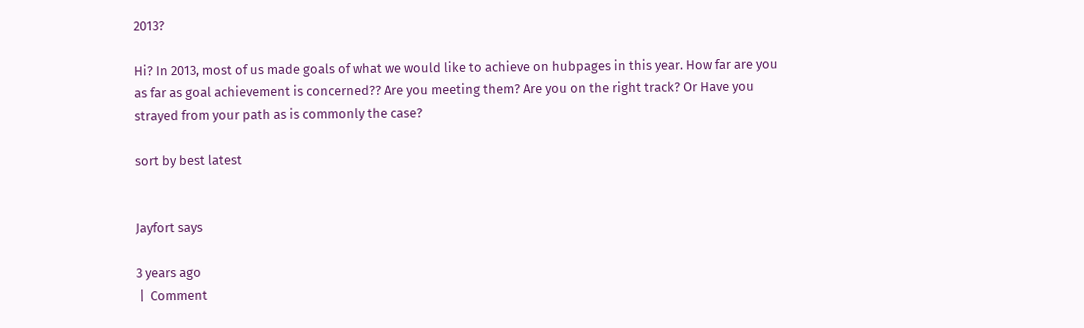2013?

Hi? In 2013, most of us made goals of what we would like to achieve on hubpages in this year. How far are you as far as goal achievement is concerned?? Are you meeting them? Are you on the right track? Or Have you strayed from your path as is commonly the case?

sort by best latest


Jayfort says

3 years ago
 |  Comment